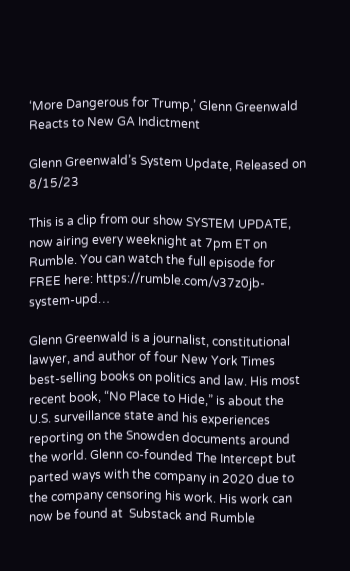‘More Dangerous for Trump,’ Glenn Greenwald Reacts to New GA Indictment

Glenn Greenwald’s System Update, Released on 8/15/23

This is a clip from our show SYSTEM UPDATE, now airing every weeknight at 7pm ET on Rumble. You can watch the full episode for FREE here: https://rumble.com/v37z0jb-system-upd…

Glenn Greenwald is a journalist, constitutional lawyer, and author of four New York Times best-selling books on politics and law. His most recent book, “No Place to Hide,” is about the U.S. surveillance state and his experiences reporting on the Snowden documents around the world. Glenn co-founded The Intercept but parted ways with the company in 2020 due to the company censoring his work. His work can now be found at  Substack and Rumble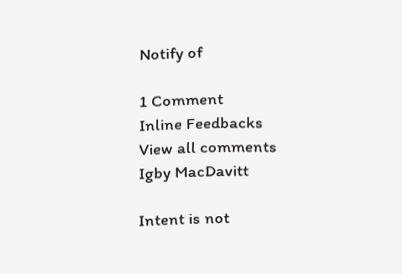Notify of

1 Comment
Inline Feedbacks
View all comments
Igby MacDavitt

Intent is not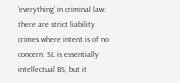‘everything’ in criminal law: there are strict liability crimes where intent is of no concern. SL is essentially intellectual BS, but it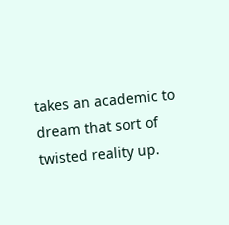takes an academic to dream that sort of twisted reality up.